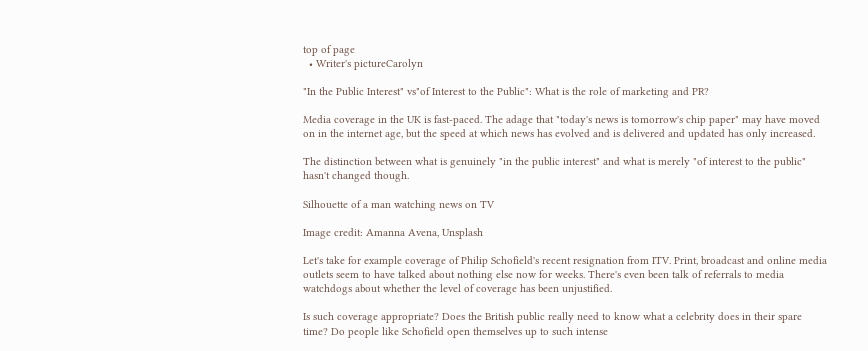top of page
  • Writer's pictureCarolyn

"In the Public Interest" vs"of Interest to the Public": What is the role of marketing and PR?

Media coverage in the UK is fast-paced. The adage that "today's news is tomorrow's chip paper" may have moved on in the internet age, but the speed at which news has evolved and is delivered and updated has only increased.

The distinction between what is genuinely "in the public interest" and what is merely "of interest to the public" hasn't changed though.

Silhouette of a man watching news on TV

Image credit: Amanna Avena, Unsplash

Let's take for example coverage of Philip Schofield's recent resignation from ITV. Print, broadcast and online media outlets seem to have talked about nothing else now for weeks. There's even been talk of referrals to media watchdogs about whether the level of coverage has been unjustified.

Is such coverage appropriate? Does the British public really need to know what a celebrity does in their spare time? Do people like Schofield open themselves up to such intense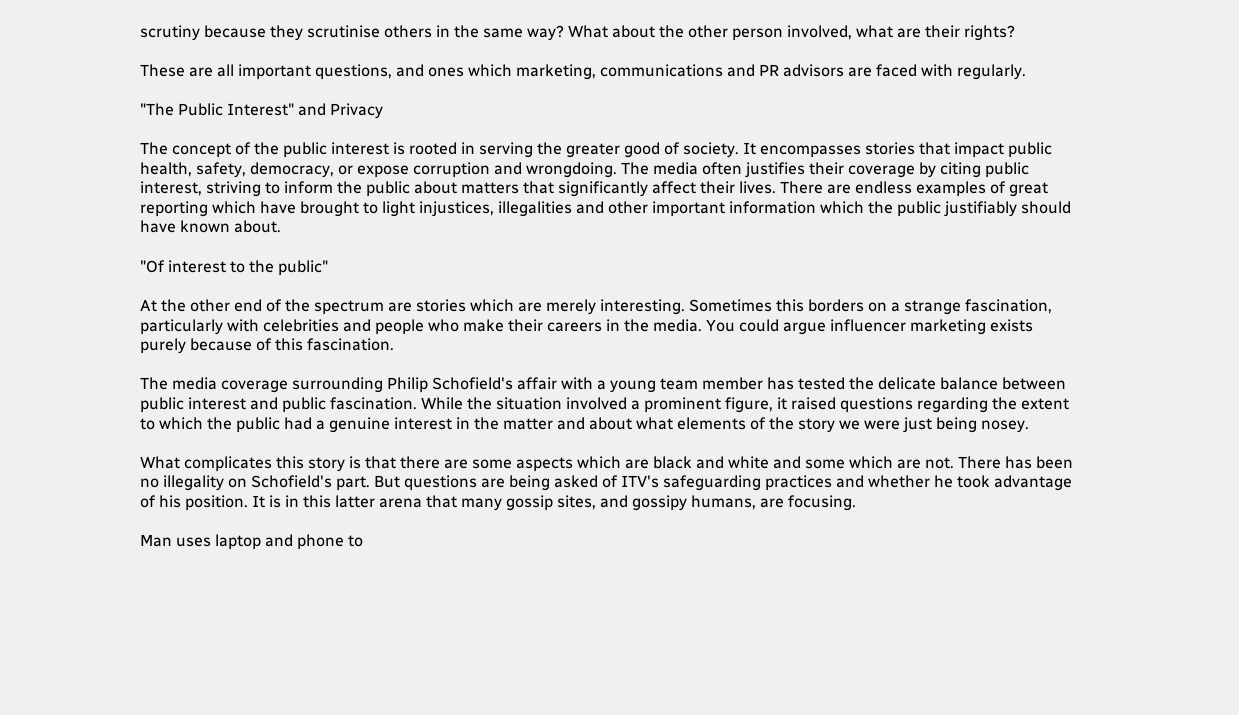scrutiny because they scrutinise others in the same way? What about the other person involved, what are their rights?

These are all important questions, and ones which marketing, communications and PR advisors are faced with regularly.

"The Public Interest" and Privacy

The concept of the public interest is rooted in serving the greater good of society. It encompasses stories that impact public health, safety, democracy, or expose corruption and wrongdoing. The media often justifies their coverage by citing public interest, striving to inform the public about matters that significantly affect their lives. There are endless examples of great reporting which have brought to light injustices, illegalities and other important information which the public justifiably should have known about.

"Of interest to the public"

At the other end of the spectrum are stories which are merely interesting. Sometimes this borders on a strange fascination, particularly with celebrities and people who make their careers in the media. You could argue influencer marketing exists purely because of this fascination.

The media coverage surrounding Philip Schofield's affair with a young team member has tested the delicate balance between public interest and public fascination. While the situation involved a prominent figure, it raised questions regarding the extent to which the public had a genuine interest in the matter and about what elements of the story we were just being nosey.

What complicates this story is that there are some aspects which are black and white and some which are not. There has been no illegality on Schofield's part. But questions are being asked of ITV's safeguarding practices and whether he took advantage of his position. It is in this latter arena that many gossip sites, and gossipy humans, are focusing.

Man uses laptop and phone to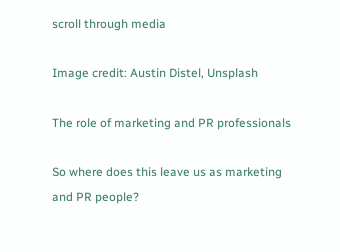scroll through media

Image credit: Austin Distel, Unsplash

The role of marketing and PR professionals

So where does this leave us as marketing and PR people?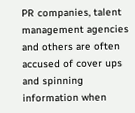PR companies, talent management agencies and others are often accused of cover ups and spinning information when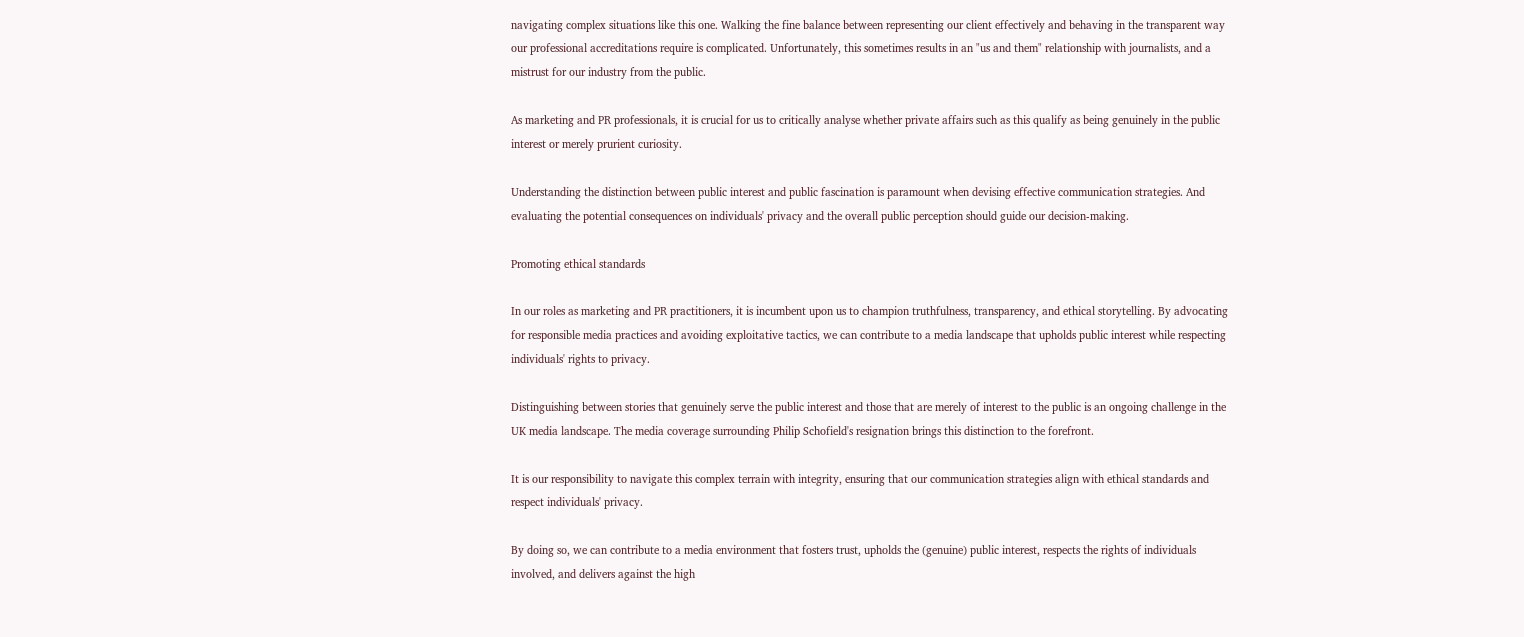navigating complex situations like this one. Walking the fine balance between representing our client effectively and behaving in the transparent way our professional accreditations require is complicated. Unfortunately, this sometimes results in an "us and them" relationship with journalists, and a mistrust for our industry from the public.

As marketing and PR professionals, it is crucial for us to critically analyse whether private affairs such as this qualify as being genuinely in the public interest or merely prurient curiosity.

Understanding the distinction between public interest and public fascination is paramount when devising effective communication strategies. And evaluating the potential consequences on individuals' privacy and the overall public perception should guide our decision-making.

Promoting ethical standards

In our roles as marketing and PR practitioners, it is incumbent upon us to champion truthfulness, transparency, and ethical storytelling. By advocating for responsible media practices and avoiding exploitative tactics, we can contribute to a media landscape that upholds public interest while respecting individuals' rights to privacy.

Distinguishing between stories that genuinely serve the public interest and those that are merely of interest to the public is an ongoing challenge in the UK media landscape. The media coverage surrounding Philip Schofield's resignation brings this distinction to the forefront.

It is our responsibility to navigate this complex terrain with integrity, ensuring that our communication strategies align with ethical standards and respect individuals' privacy.

By doing so, we can contribute to a media environment that fosters trust, upholds the (genuine) public interest, respects the rights of individuals involved, and delivers against the high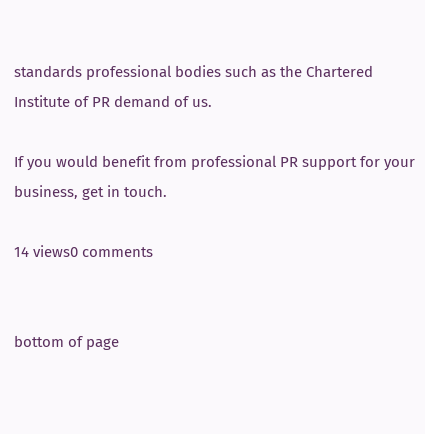standards professional bodies such as the Chartered Institute of PR demand of us.

If you would benefit from professional PR support for your business, get in touch.

14 views0 comments


bottom of page